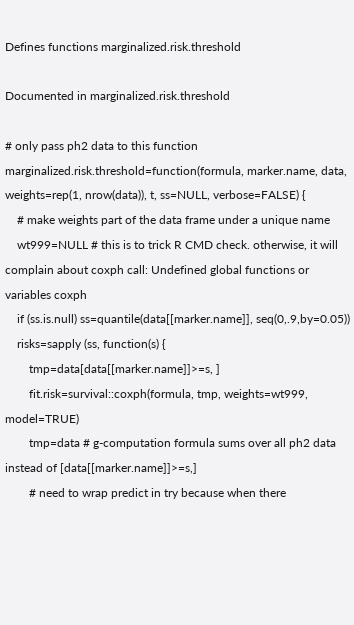Defines functions marginalized.risk.threshold

Documented in marginalized.risk.threshold

# only pass ph2 data to this function
marginalized.risk.threshold=function(formula, marker.name, data, weights=rep(1, nrow(data)), t, ss=NULL, verbose=FALSE) {
    # make weights part of the data frame under a unique name
    wt999=NULL # this is to trick R CMD check. otherwise, it will complain about coxph call: Undefined global functions or variables coxph
    if (ss.is.null) ss=quantile(data[[marker.name]], seq(0,.9,by=0.05))
    risks=sapply (ss, function(s) {
        tmp=data[data[[marker.name]]>=s, ]
        fit.risk=survival::coxph(formula, tmp, weights=wt999, model=TRUE)
        tmp=data # g-computation formula sums over all ph2 data instead of [data[[marker.name]]>=s,]
        # need to wrap predict in try because when there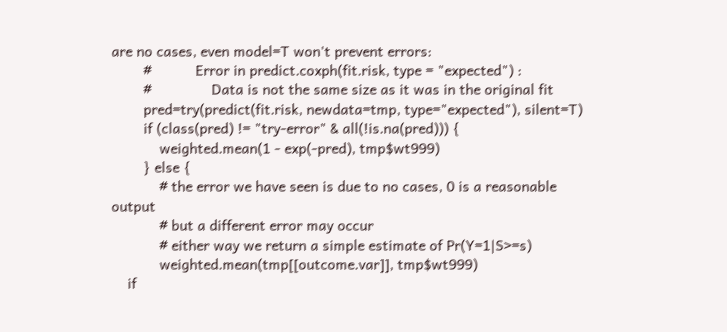are no cases, even model=T won't prevent errors:
        #           Error in predict.coxph(fit.risk, type = "expected") :
        #               Data is not the same size as it was in the original fit
        pred=try(predict(fit.risk, newdata=tmp, type="expected"), silent=T)
        if (class(pred) != "try-error" & all(!is.na(pred))) {
            weighted.mean(1 - exp(-pred), tmp$wt999)
        } else {
            # the error we have seen is due to no cases, 0 is a reasonable output
            # but a different error may occur
            # either way we return a simple estimate of Pr(Y=1|S>=s)
            weighted.mean(tmp[[outcome.var]], tmp$wt999)
    if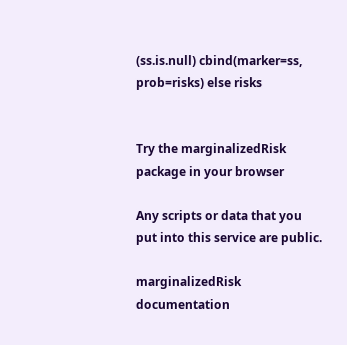(ss.is.null) cbind(marker=ss, prob=risks) else risks


Try the marginalizedRisk package in your browser

Any scripts or data that you put into this service are public.

marginalizedRisk documentation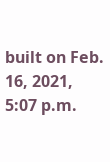built on Feb. 16, 2021, 5:07 p.m.